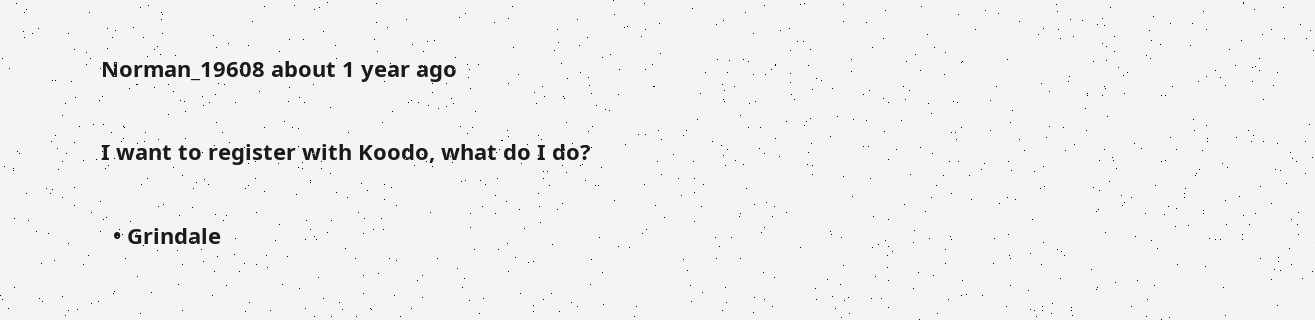Norman_19608 about 1 year ago

I want to register with Koodo, what do I do?

  • Grindale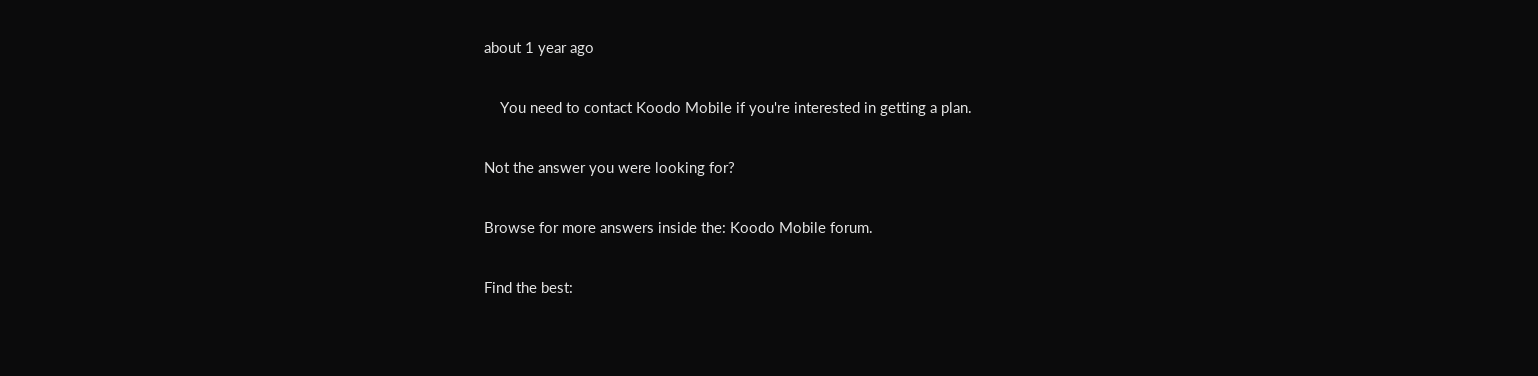about 1 year ago

    You need to contact Koodo Mobile if you're interested in getting a plan.

Not the answer you were looking for?

Browse for more answers inside the: Koodo Mobile forum.

Find the best: